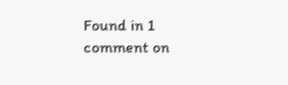Found in 1 comment on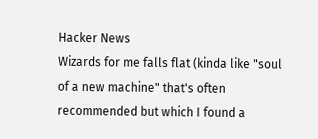Hacker News
Wizards for me falls flat (kinda like "soul of a new machine" that's often recommended but which I found a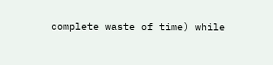complete waste of time) while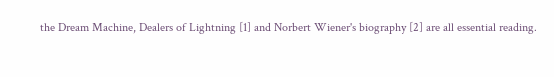the Dream Machine, Dealers of Lightning [1] and Norbert Wiener's biography [2] are all essential reading.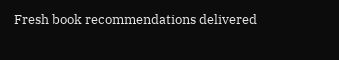Fresh book recommendations delivered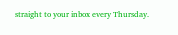straight to your inbox every Thursday.